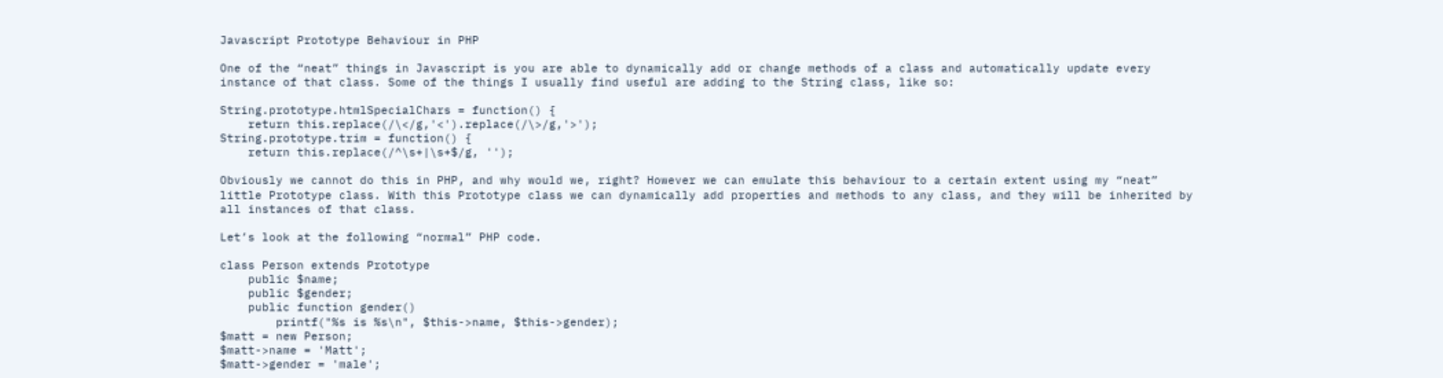Javascript Prototype Behaviour in PHP

One of the “neat” things in Javascript is you are able to dynamically add or change methods of a class and automatically update every instance of that class. Some of the things I usually find useful are adding to the String class, like so:

String.prototype.htmlSpecialChars = function() {
    return this.replace(/\</g,'<').replace(/\>/g,'>');
String.prototype.trim = function() {
    return this.replace(/^\s+|\s+$/g, '');

Obviously we cannot do this in PHP, and why would we, right? However we can emulate this behaviour to a certain extent using my “neat” little Prototype class. With this Prototype class we can dynamically add properties and methods to any class, and they will be inherited by all instances of that class.

Let’s look at the following “normal” PHP code.

class Person extends Prototype
    public $name;
    public $gender;
    public function gender()
        printf("%s is %s\n", $this->name, $this->gender);
$matt = new Person;
$matt->name = 'Matt';
$matt->gender = 'male';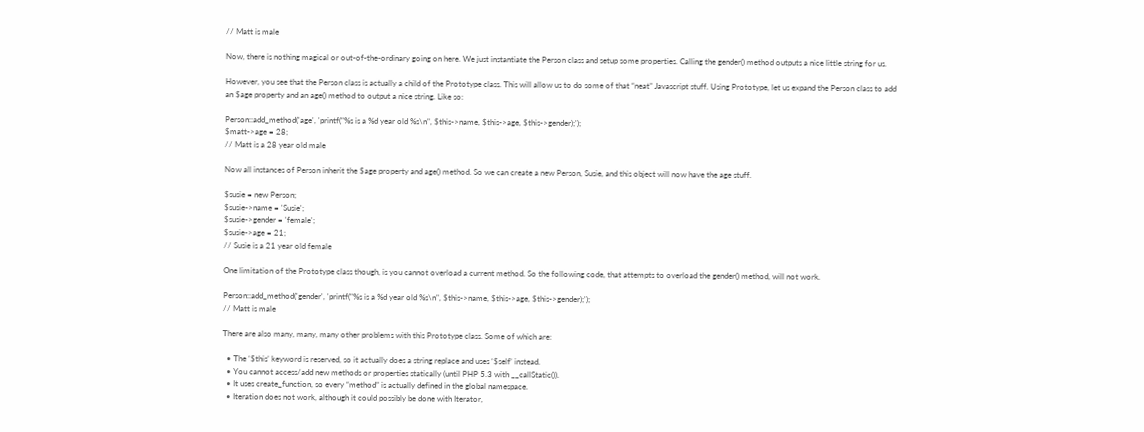// Matt is male

Now, there is nothing magical or out-of-the-ordinary going on here. We just instantiate the Person class and setup some properties. Calling the gender() method outputs a nice little string for us.

However, you see that the Person class is actually a child of the Prototype class. This will allow us to do some of that “neat” Javascript stuff. Using Prototype, let us expand the Person class to add an $age property and an age() method to output a nice string. Like so:

Person::add_method('age', 'printf("%s is a %d year old %s\n", $this->name, $this->age, $this->gender);');
$matt->age = 28;
// Matt is a 28 year old male

Now all instances of Person inherit the $age property and age() method. So we can create a new Person, Susie, and this object will now have the age stuff.

$susie = new Person;
$susie->name = 'Susie';
$susie->gender = 'female';
$susie->age = 21;
// Susie is a 21 year old female

One limitation of the Prototype class though, is you cannot overload a current method. So the following code, that attempts to overload the gender() method, will not work.

Person::add_method('gender', 'printf("%s is a %d year old %s\n", $this->name, $this->age, $this->gender);');
// Matt is male

There are also many, many, many other problems with this Prototype class. Some of which are:

  • The ‘$this’ keyword is reserved, so it actually does a string replace and uses ‘$self’ instead.
  • You cannot access/add new methods or properties statically (until PHP 5.3 with __callStatic()).
  • It uses create_function, so every “method” is actually defined in the global namespace.
  • Iteration does not work, although it could possibly be done with Iterator,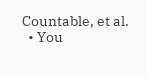Countable, et al.
  • You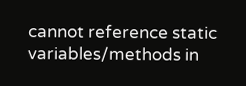cannot reference static variables/methods in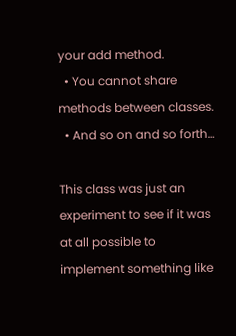your add method.
  • You cannot share methods between classes.
  • And so on and so forth…

This class was just an experiment to see if it was at all possible to implement something like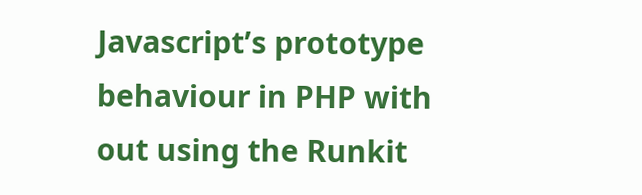Javascript’s prototype behaviour in PHP with out using the Runkit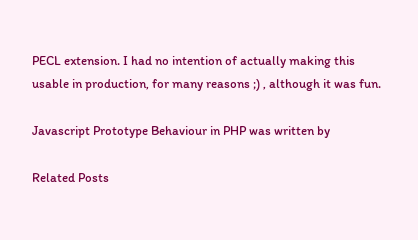PECL extension. I had no intention of actually making this usable in production, for many reasons ;) , although it was fun.

Javascript Prototype Behaviour in PHP was written by

Related Posts